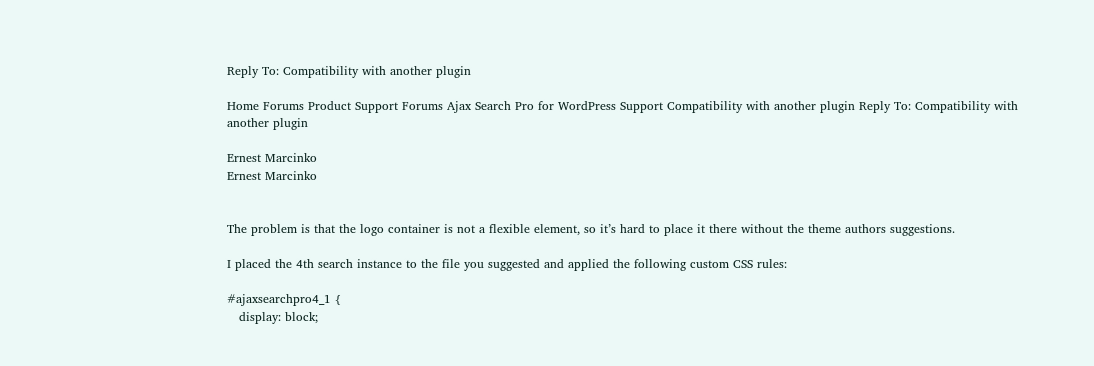Reply To: Compatibility with another plugin

Home Forums Product Support Forums Ajax Search Pro for WordPress Support Compatibility with another plugin Reply To: Compatibility with another plugin

Ernest Marcinko
Ernest Marcinko


The problem is that the logo container is not a flexible element, so it’s hard to place it there without the theme authors suggestions.

I placed the 4th search instance to the file you suggested and applied the following custom CSS rules:

#ajaxsearchpro4_1 {
   display: block;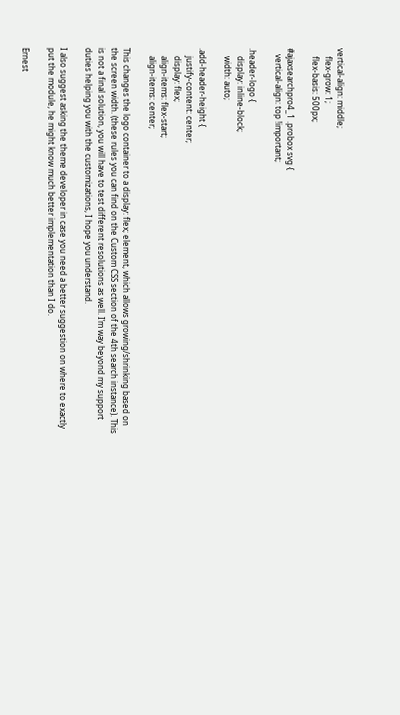vertical-align: middle;
    flex-grow: 1;
    flex-basis: 500px;

#ajaxsearchpro4_1 .probox svg {
   vertical-align: top !important;

.header-logo {
    display: inline-block;
    width: auto;

.add-header-height {
    justify-content: center;
    display: flex;
    align-items: flex-start;
    align-items: center;

This changes the logo container to a display: flex; element, which allows growing/shrinking based on the screen width. (these rules you can find on the Custom CSS section of the 4th search instance). This is not a final solution, you will have to test different resolutions as well. I’m way beyond my support duties helping you with the customizations, I hope you understand.

I also suggest asking the theme developer in case you need a better suggestion on where to exactly put the module, he might know much better implementation than I do.

Ernest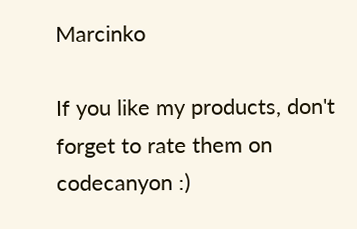Marcinko

If you like my products, don't forget to rate them on codecanyon :)